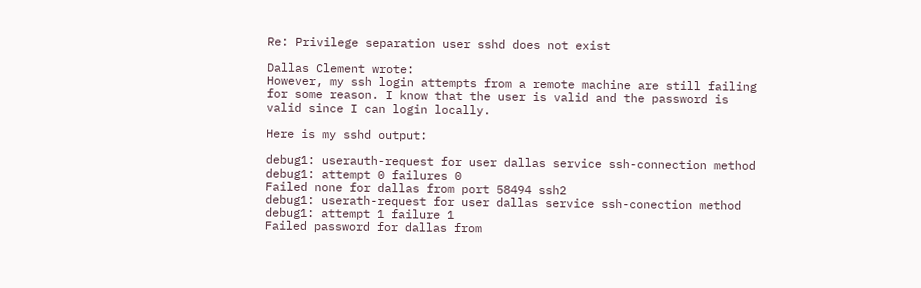Re: Privilege separation user sshd does not exist

Dallas Clement wrote:
However, my ssh login attempts from a remote machine are still failing
for some reason. I know that the user is valid and the password is
valid since I can login locally.

Here is my sshd output:

debug1: userauth-request for user dallas service ssh-connection method
debug1: attempt 0 failures 0
Failed none for dallas from port 58494 ssh2
debug1: userath-request for user dallas service ssh-conection method
debug1: attempt 1 failure 1
Failed password for dallas from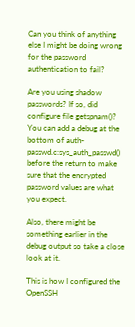Can you think of anything else I might be doing wrong for the password
authentication to fail?

Are you using shadow passwords? If so, did configure file getspnam()? You can add a debug at the bottom of auth-passwd.c:sys_auth_passwd() before the return to make sure that the encrypted password values are what you expect.

Also, there might be something earlier in the debug output so take a close look at it.

This is how I configured the OpenSSH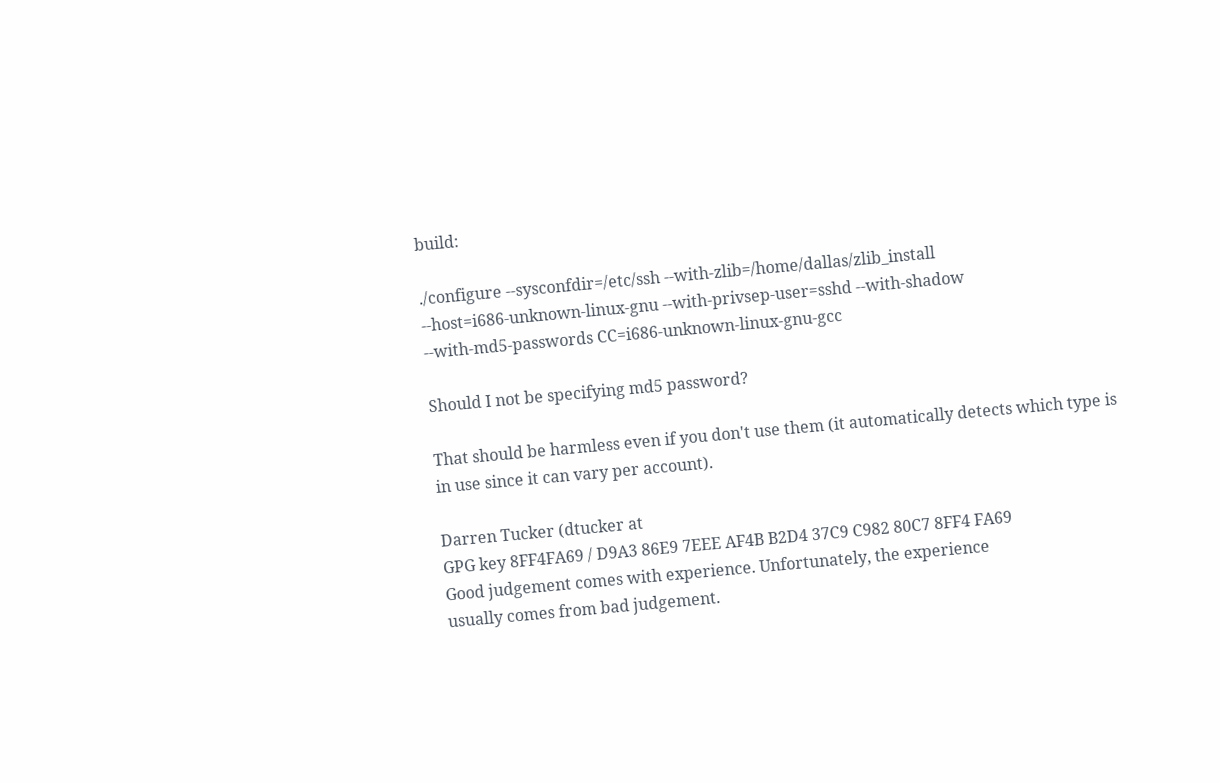build:

./configure --sysconfdir=/etc/ssh --with-zlib=/home/dallas/zlib_install
--host=i686-unknown-linux-gnu --with-privsep-user=sshd --with-shadow
--with-md5-passwords CC=i686-unknown-linux-gnu-gcc

Should I not be specifying md5 password?

That should be harmless even if you don't use them (it automatically detects which type is in use since it can vary per account).

Darren Tucker (dtucker at
GPG key 8FF4FA69 / D9A3 86E9 7EEE AF4B B2D4 37C9 C982 80C7 8FF4 FA69
Good judgement comes with experience. Unfortunately, the experience
usually comes from bad judgement.